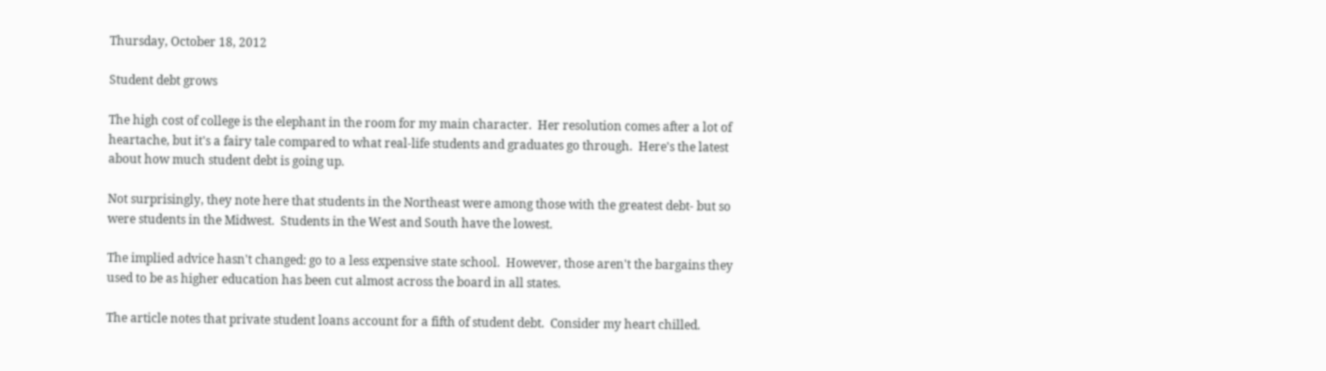Thursday, October 18, 2012

Student debt grows

The high cost of college is the elephant in the room for my main character.  Her resolution comes after a lot of heartache, but it's a fairy tale compared to what real-life students and graduates go through.  Here's the latest about how much student debt is going up.

Not surprisingly, they note here that students in the Northeast were among those with the greatest debt- but so were students in the Midwest.  Students in the West and South have the lowest.

The implied advice hasn't changed: go to a less expensive state school.  However, those aren't the bargains they used to be as higher education has been cut almost across the board in all states.

The article notes that private student loans account for a fifth of student debt.  Consider my heart chilled.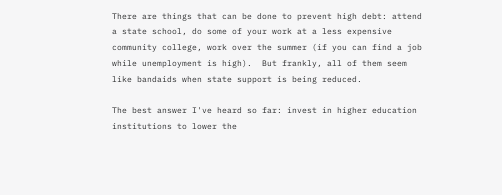There are things that can be done to prevent high debt: attend a state school, do some of your work at a less expensive community college, work over the summer (if you can find a job while unemployment is high).  But frankly, all of them seem like bandaids when state support is being reduced.

The best answer I've heard so far: invest in higher education institutions to lower the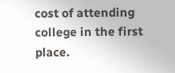cost of attending college in the first place.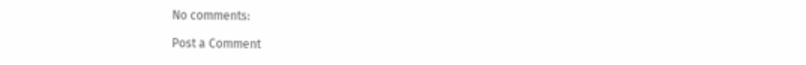No comments:

Post a Comment